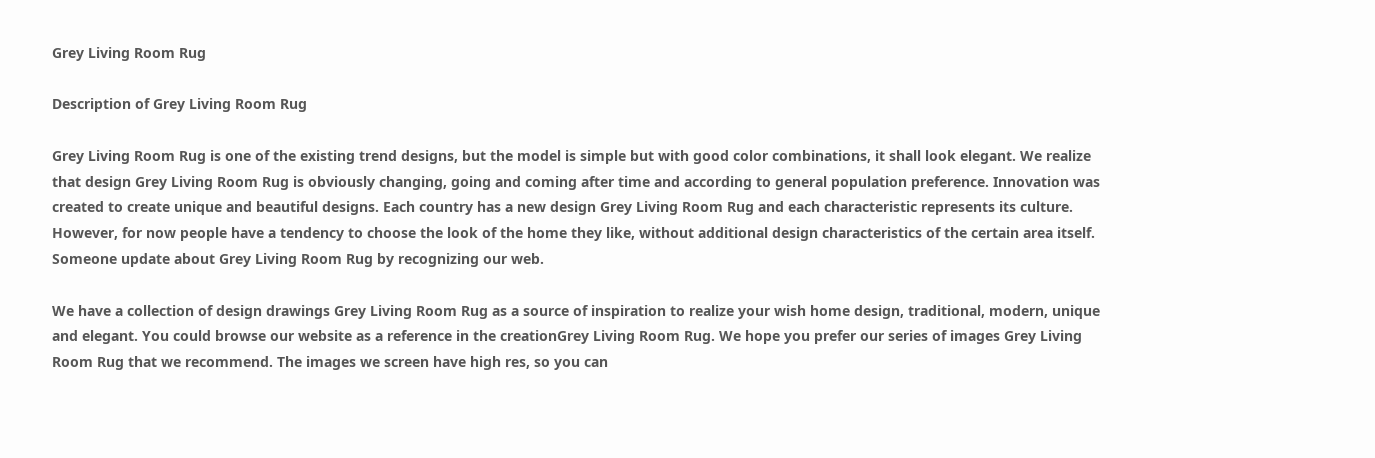Grey Living Room Rug

Description of Grey Living Room Rug

Grey Living Room Rug is one of the existing trend designs, but the model is simple but with good color combinations, it shall look elegant. We realize that design Grey Living Room Rug is obviously changing, going and coming after time and according to general population preference. Innovation was created to create unique and beautiful designs. Each country has a new design Grey Living Room Rug and each characteristic represents its culture. However, for now people have a tendency to choose the look of the home they like, without additional design characteristics of the certain area itself. Someone update about Grey Living Room Rug by recognizing our web.

We have a collection of design drawings Grey Living Room Rug as a source of inspiration to realize your wish home design, traditional, modern, unique and elegant. You could browse our website as a reference in the creationGrey Living Room Rug. We hope you prefer our series of images Grey Living Room Rug that we recommend. The images we screen have high res, so you can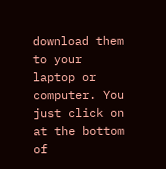download them to your laptop or computer. You just click on at the bottom of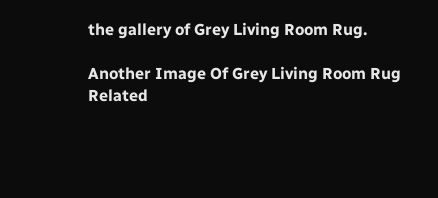the gallery of Grey Living Room Rug.

Another Image Of Grey Living Room Rug
Related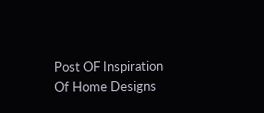Post OF Inspiration Of Home Designs